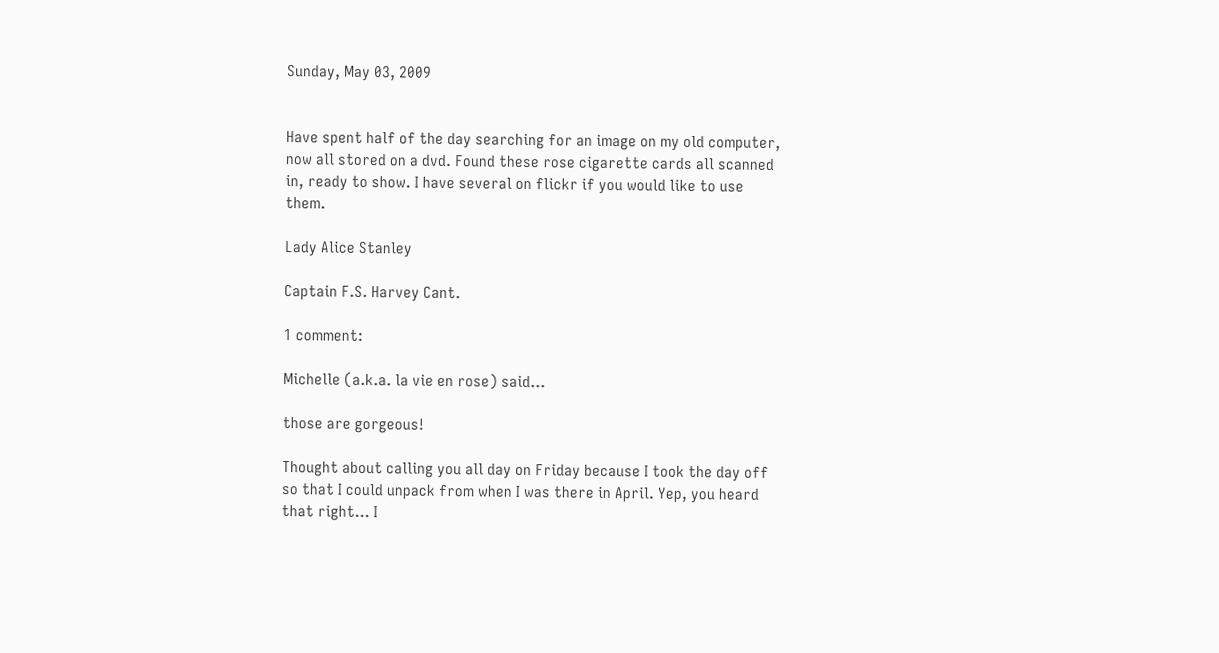Sunday, May 03, 2009


Have spent half of the day searching for an image on my old computer, now all stored on a dvd. Found these rose cigarette cards all scanned in, ready to show. I have several on flickr if you would like to use them.

Lady Alice Stanley

Captain F.S. Harvey Cant.

1 comment:

Michelle (a.k.a. la vie en rose) said...

those are gorgeous!

Thought about calling you all day on Friday because I took the day off so that I could unpack from when I was there in April. Yep, you heard that right... I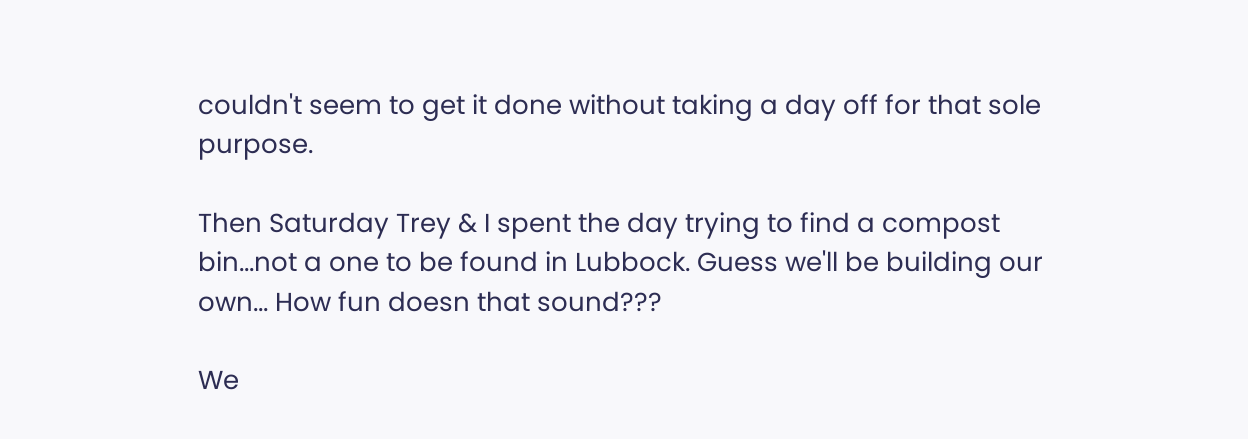couldn't seem to get it done without taking a day off for that sole purpose.

Then Saturday Trey & I spent the day trying to find a compost bin...not a one to be found in Lubbock. Guess we'll be building our own... How fun doesn that sound???

We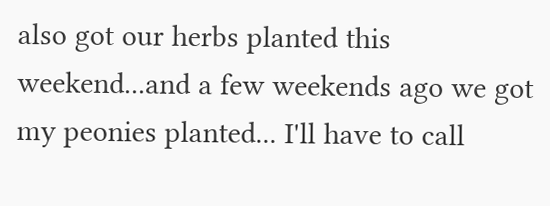also got our herbs planted this weekend...and a few weekends ago we got my peonies planted... I'll have to call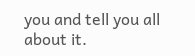you and tell you all about it.